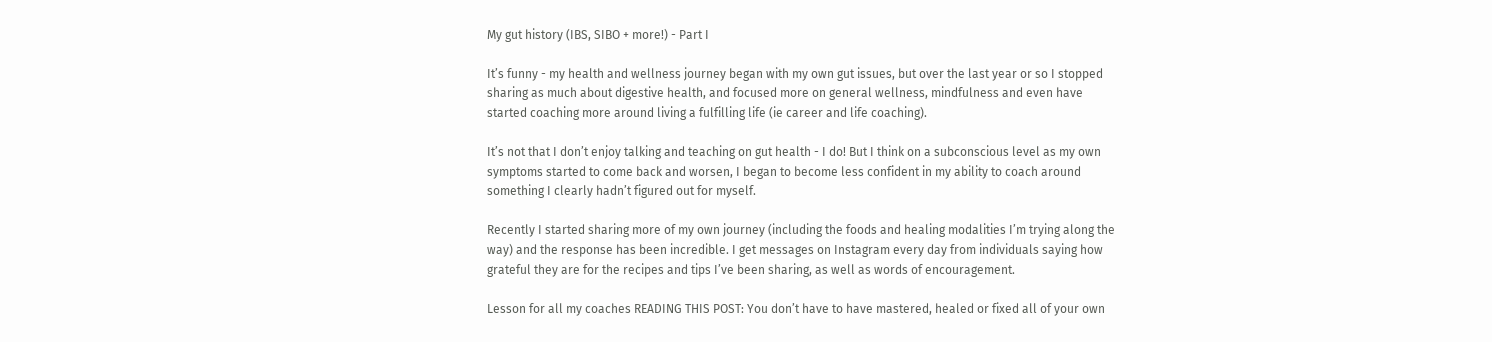My gut history (IBS, SIBO + more!) - Part I

It’s funny - my health and wellness journey began with my own gut issues, but over the last year or so I stopped sharing as much about digestive health, and focused more on general wellness, mindfulness and even have started coaching more around living a fulfilling life (ie career and life coaching).

It’s not that I don’t enjoy talking and teaching on gut health - I do! But I think on a subconscious level as my own symptoms started to come back and worsen, I began to become less confident in my ability to coach around something I clearly hadn’t figured out for myself.

Recently I started sharing more of my own journey (including the foods and healing modalities I’m trying along the way) and the response has been incredible. I get messages on Instagram every day from individuals saying how grateful they are for the recipes and tips I’ve been sharing, as well as words of encouragement.

Lesson for all my coaches READING THIS POST: You don’t have to have mastered, healed or fixed all of your own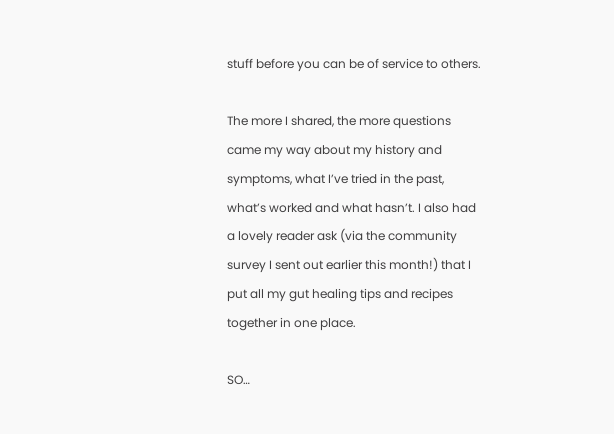stuff before you can be of service to others.

The more I shared, the more questions came my way about my history and symptoms, what I’ve tried in the past, what’s worked and what hasn’t. I also had a lovely reader ask (via the community survey I sent out earlier this month!) that I put all my gut healing tips and recipes together in one place.

SO…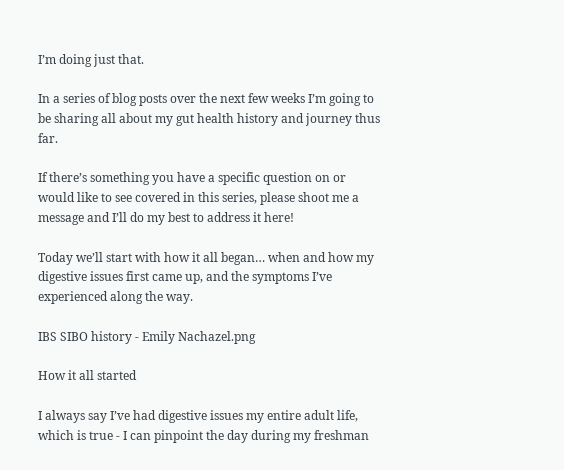I’m doing just that.

In a series of blog posts over the next few weeks I’m going to be sharing all about my gut health history and journey thus far.

If there’s something you have a specific question on or would like to see covered in this series, please shoot me a message and I’ll do my best to address it here!

Today we’ll start with how it all began… when and how my digestive issues first came up, and the symptoms I’ve experienced along the way.

IBS SIBO history - Emily Nachazel.png

How it all started

I always say I’ve had digestive issues my entire adult life, which is true - I can pinpoint the day during my freshman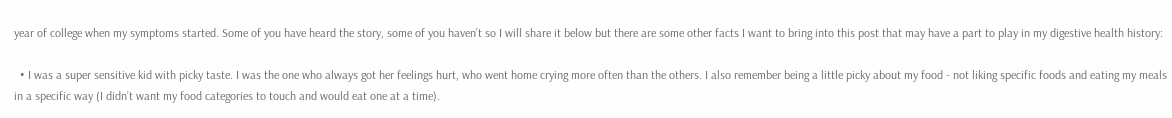year of college when my symptoms started. Some of you have heard the story, some of you haven’t so I will share it below but there are some other facts I want to bring into this post that may have a part to play in my digestive health history:

  • I was a super sensitive kid with picky taste. I was the one who always got her feelings hurt, who went home crying more often than the others. I also remember being a little picky about my food - not liking specific foods and eating my meals in a specific way (I didn’t want my food categories to touch and would eat one at a time).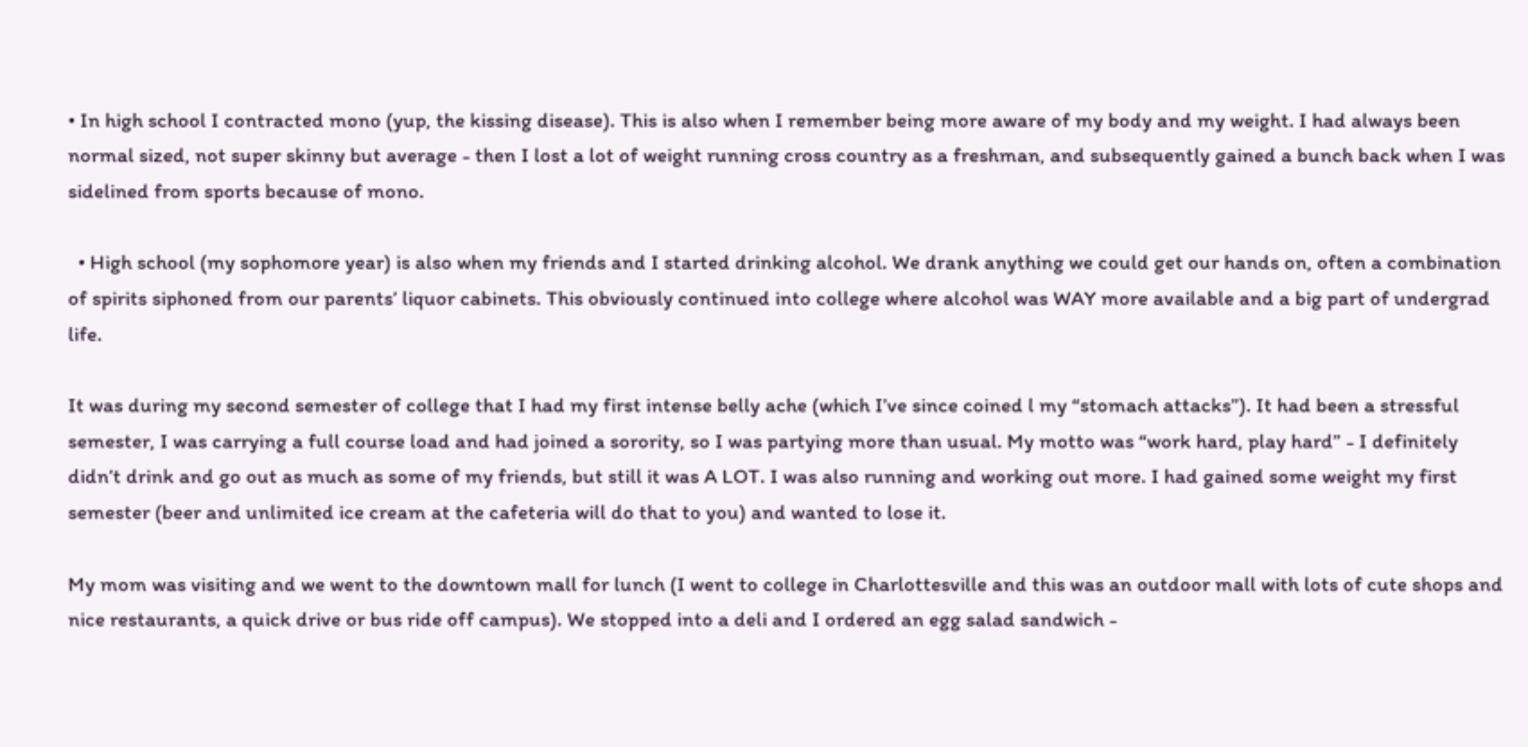• In high school I contracted mono (yup, the kissing disease). This is also when I remember being more aware of my body and my weight. I had always been normal sized, not super skinny but average - then I lost a lot of weight running cross country as a freshman, and subsequently gained a bunch back when I was sidelined from sports because of mono.

  • High school (my sophomore year) is also when my friends and I started drinking alcohol. We drank anything we could get our hands on, often a combination of spirits siphoned from our parents’ liquor cabinets. This obviously continued into college where alcohol was WAY more available and a big part of undergrad life.

It was during my second semester of college that I had my first intense belly ache (which I’ve since coined l my “stomach attacks”). It had been a stressful semester, I was carrying a full course load and had joined a sorority, so I was partying more than usual. My motto was “work hard, play hard” - I definitely didn’t drink and go out as much as some of my friends, but still it was A LOT. I was also running and working out more. I had gained some weight my first semester (beer and unlimited ice cream at the cafeteria will do that to you) and wanted to lose it.

My mom was visiting and we went to the downtown mall for lunch (I went to college in Charlottesville and this was an outdoor mall with lots of cute shops and nice restaurants, a quick drive or bus ride off campus). We stopped into a deli and I ordered an egg salad sandwich -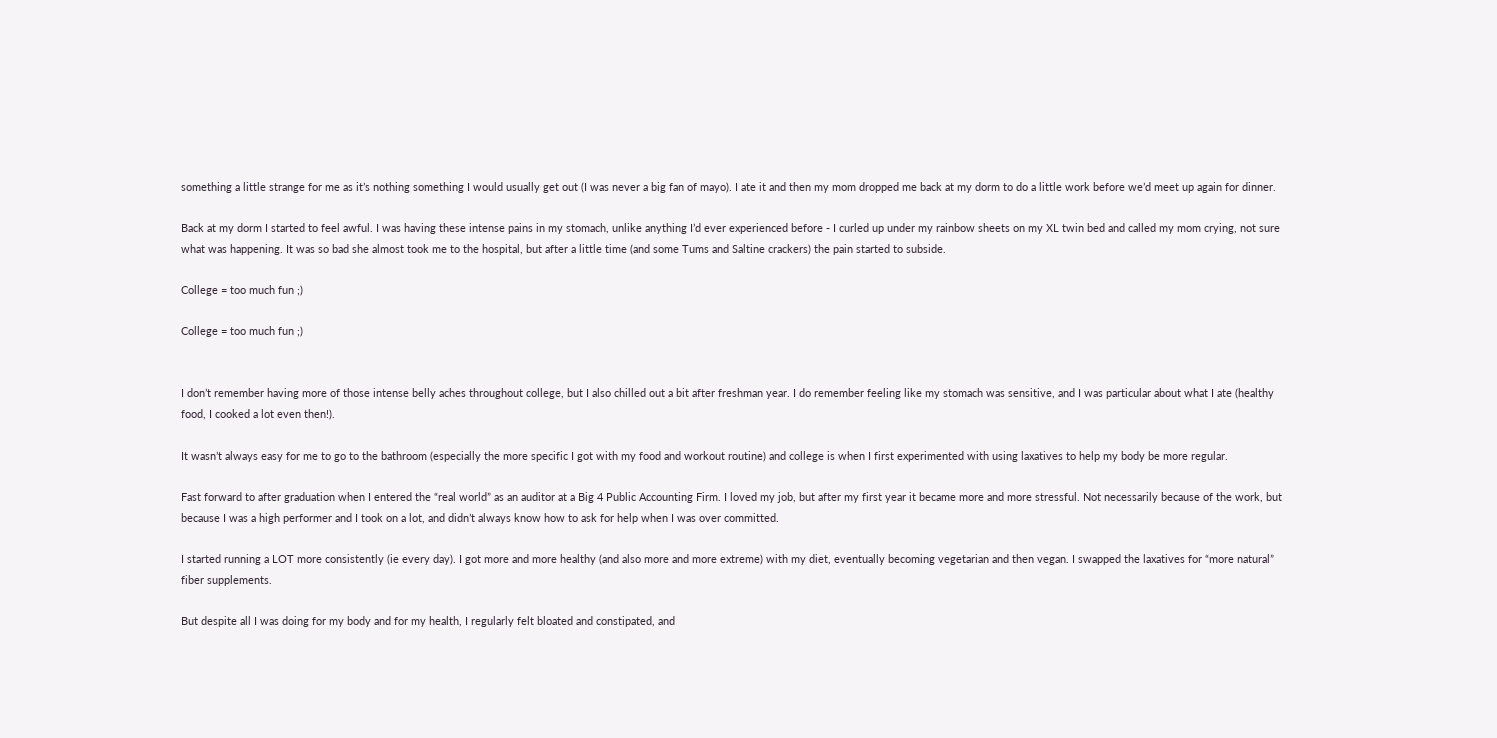something a little strange for me as it’s nothing something I would usually get out (I was never a big fan of mayo). I ate it and then my mom dropped me back at my dorm to do a little work before we’d meet up again for dinner.

Back at my dorm I started to feel awful. I was having these intense pains in my stomach, unlike anything I’d ever experienced before - I curled up under my rainbow sheets on my XL twin bed and called my mom crying, not sure what was happening. It was so bad she almost took me to the hospital, but after a little time (and some Tums and Saltine crackers) the pain started to subside.

College = too much fun ;)

College = too much fun ;)


I don’t remember having more of those intense belly aches throughout college, but I also chilled out a bit after freshman year. I do remember feeling like my stomach was sensitive, and I was particular about what I ate (healthy food, I cooked a lot even then!).

It wasn’t always easy for me to go to the bathroom (especially the more specific I got with my food and workout routine) and college is when I first experimented with using laxatives to help my body be more regular.

Fast forward to after graduation when I entered the “real world” as an auditor at a Big 4 Public Accounting Firm. I loved my job, but after my first year it became more and more stressful. Not necessarily because of the work, but because I was a high performer and I took on a lot, and didn’t always know how to ask for help when I was over committed.

I started running a LOT more consistently (ie every day). I got more and more healthy (and also more and more extreme) with my diet, eventually becoming vegetarian and then vegan. I swapped the laxatives for “more natural” fiber supplements.

But despite all I was doing for my body and for my health, I regularly felt bloated and constipated, and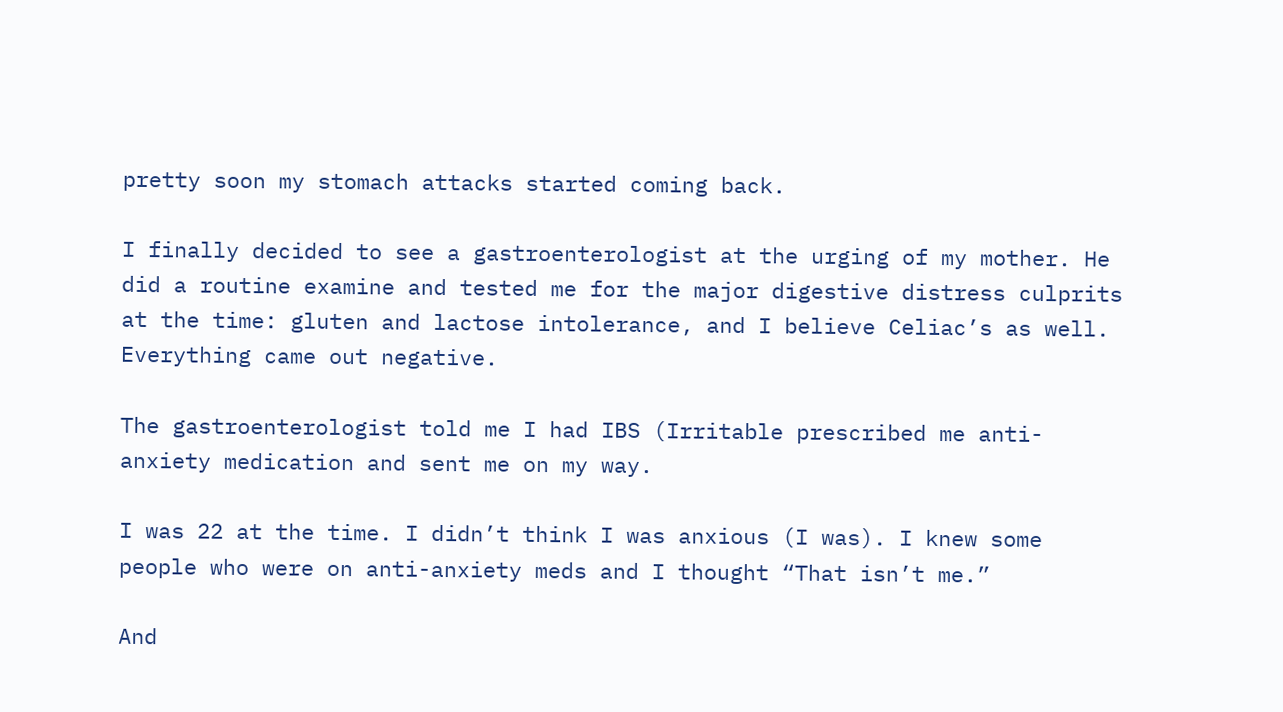pretty soon my stomach attacks started coming back.

I finally decided to see a gastroenterologist at the urging of my mother. He did a routine examine and tested me for the major digestive distress culprits at the time: gluten and lactose intolerance, and I believe Celiac’s as well. Everything came out negative.

The gastroenterologist told me I had IBS (Irritable prescribed me anti-anxiety medication and sent me on my way.

I was 22 at the time. I didn’t think I was anxious (I was). I knew some people who were on anti-anxiety meds and I thought “That isn’t me.”

And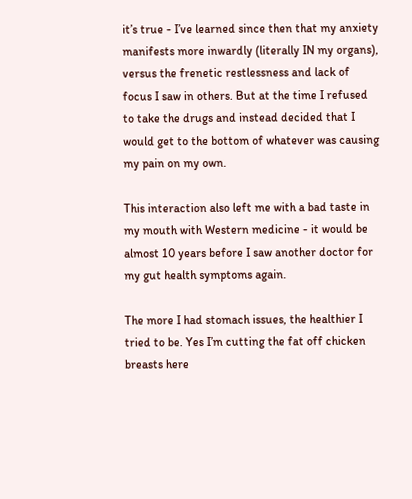it’s true - I’ve learned since then that my anxiety manifests more inwardly (literally IN my organs), versus the frenetic restlessness and lack of focus I saw in others. But at the time I refused to take the drugs and instead decided that I would get to the bottom of whatever was causing my pain on my own.

This interaction also left me with a bad taste in my mouth with Western medicine - it would be almost 10 years before I saw another doctor for my gut health symptoms again.

The more I had stomach issues, the healthier I tried to be. Yes I’m cutting the fat off chicken breasts here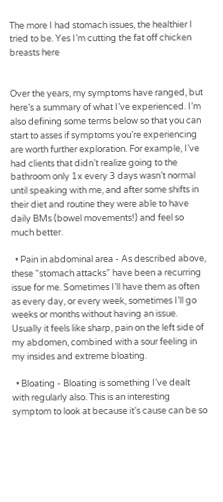The more I had stomach issues, the healthier I tried to be. Yes I’m cutting the fat off chicken breasts here


Over the years, my symptoms have ranged, but here’s a summary of what I’ve experienced. I’m also defining some terms below so that you can start to asses if symptoms you’re experiencing are worth further exploration. For example, I’ve had clients that didn’t realize going to the bathroom only 1x every 3 days wasn’t normal until speaking with me, and after some shifts in their diet and routine they were able to have daily BMs (bowel movements!) and feel so much better.

  • Pain in abdominal area - As described above, these “stomach attacks” have been a recurring issue for me. Sometimes I’ll have them as often as every day, or every week, sometimes I’ll go weeks or months without having an issue. Usually it feels like sharp, pain on the left side of my abdomen, combined with a sour feeling in my insides and extreme bloating.

  • Bloating - Bloating is something I’ve dealt with regularly also. This is an interesting symptom to look at because it’s cause can be so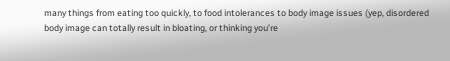many things from eating too quickly, to food intolerances to body image issues (yep, disordered body image can totally result in bloating, or thinking you’re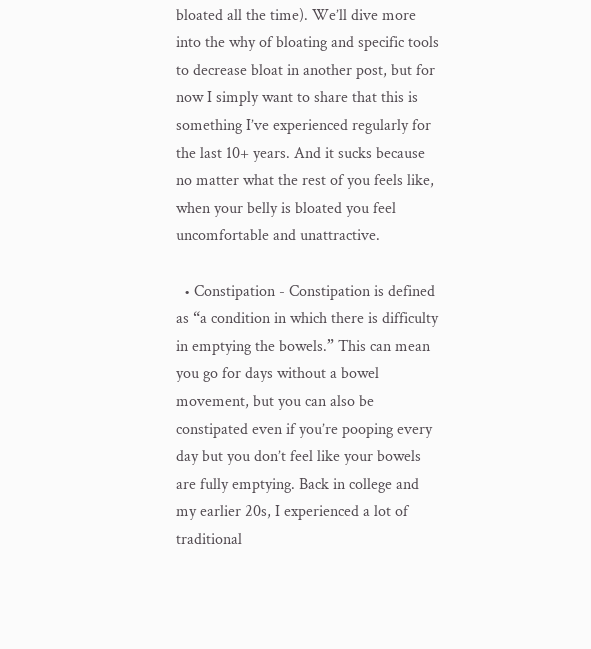bloated all the time). We’ll dive more into the why of bloating and specific tools to decrease bloat in another post, but for now I simply want to share that this is something I’ve experienced regularly for the last 10+ years. And it sucks because no matter what the rest of you feels like, when your belly is bloated you feel uncomfortable and unattractive.

  • Constipation - Constipation is defined as “a condition in which there is difficulty in emptying the bowels.” This can mean you go for days without a bowel movement, but you can also be constipated even if you’re pooping every day but you don’t feel like your bowels are fully emptying. Back in college and my earlier 20s, I experienced a lot of traditional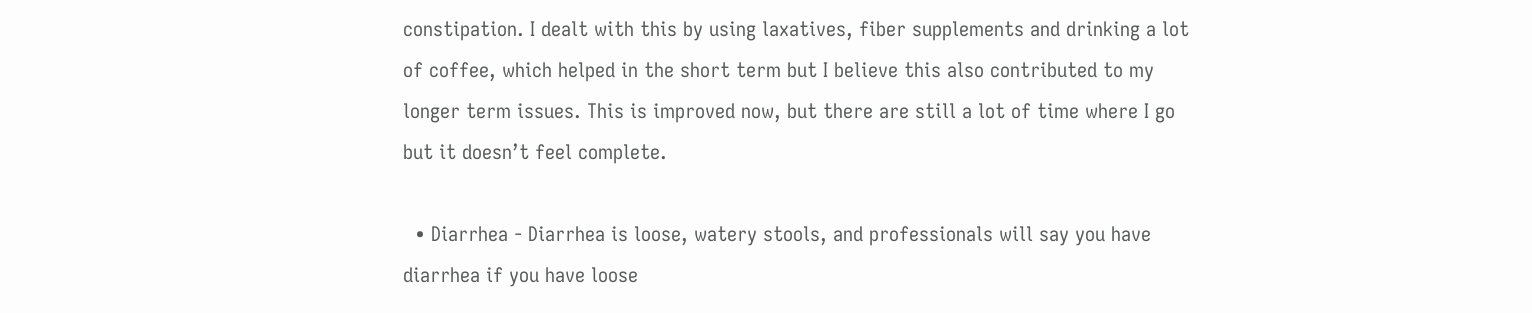constipation. I dealt with this by using laxatives, fiber supplements and drinking a lot of coffee, which helped in the short term but I believe this also contributed to my longer term issues. This is improved now, but there are still a lot of time where I go but it doesn’t feel complete.

  • Diarrhea - Diarrhea is loose, watery stools, and professionals will say you have diarrhea if you have loose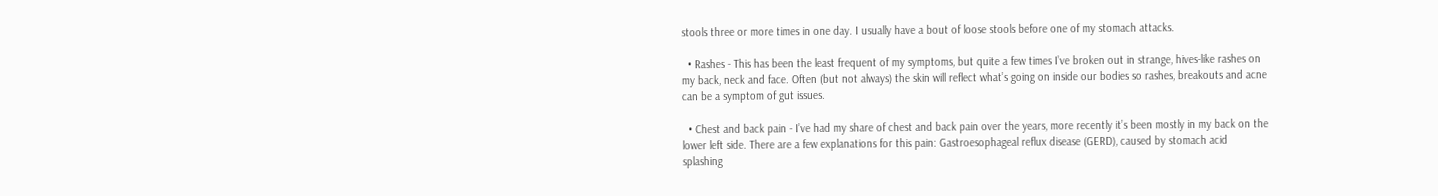stools three or more times in one day. I usually have a bout of loose stools before one of my stomach attacks.

  • Rashes - This has been the least frequent of my symptoms, but quite a few times I’ve broken out in strange, hives-like rashes on my back, neck and face. Often (but not always) the skin will reflect what’s going on inside our bodies so rashes, breakouts and acne can be a symptom of gut issues.

  • Chest and back pain - I’ve had my share of chest and back pain over the years, more recently it’s been mostly in my back on the lower left side. There are a few explanations for this pain: Gastroesophageal reflux disease (GERD), caused by stomach acid splashing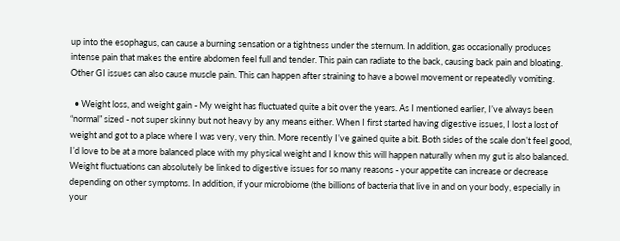up into the esophagus, can cause a burning sensation or a tightness under the sternum. In addition, gas occasionally produces intense pain that makes the entire abdomen feel full and tender. This pain can radiate to the back, causing back pain and bloating. Other GI issues can also cause muscle pain. This can happen after straining to have a bowel movement or repeatedly vomiting.

  • Weight loss, and weight gain - My weight has fluctuated quite a bit over the years. As I mentioned earlier, I’ve always been “normal” sized - not super skinny but not heavy by any means either. When I first started having digestive issues, I lost a lost of weight and got to a place where I was very, very thin. More recently I’ve gained quite a bit. Both sides of the scale don’t feel good, I’d love to be at a more balanced place with my physical weight and I know this will happen naturally when my gut is also balanced. Weight fluctuations can absolutely be linked to digestive issues for so many reasons - your appetite can increase or decrease depending on other symptoms. In addition, if your microbiome (the billions of bacteria that live in and on your body, especially in your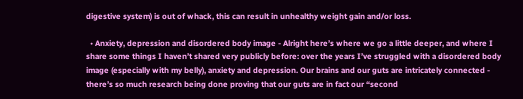digestive system) is out of whack, this can result in unhealthy weight gain and/or loss.

  • Anxiety, depression and disordered body image - Alright here’s where we go a little deeper, and where I share some things I haven’t shared very publicly before: over the years I’ve struggled with a disordered body image (especially with my belly), anxiety and depression. Our brains and our guts are intricately connected - there’s so much research being done proving that our guts are in fact our “second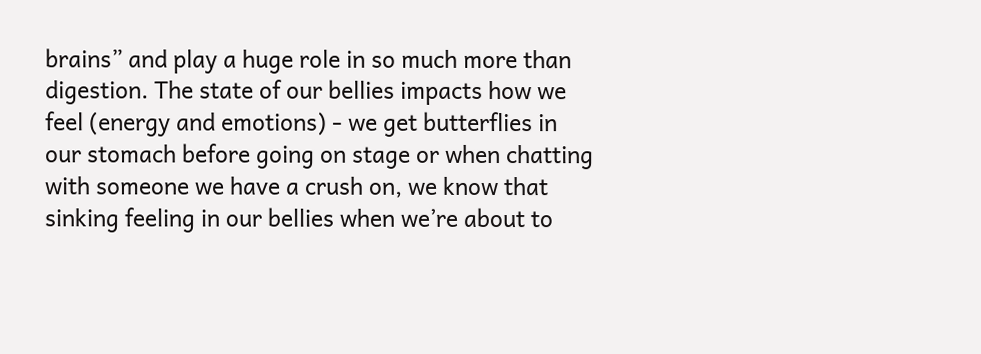brains” and play a huge role in so much more than digestion. The state of our bellies impacts how we feel (energy and emotions) - we get butterflies in our stomach before going on stage or when chatting with someone we have a crush on, we know that sinking feeling in our bellies when we’re about to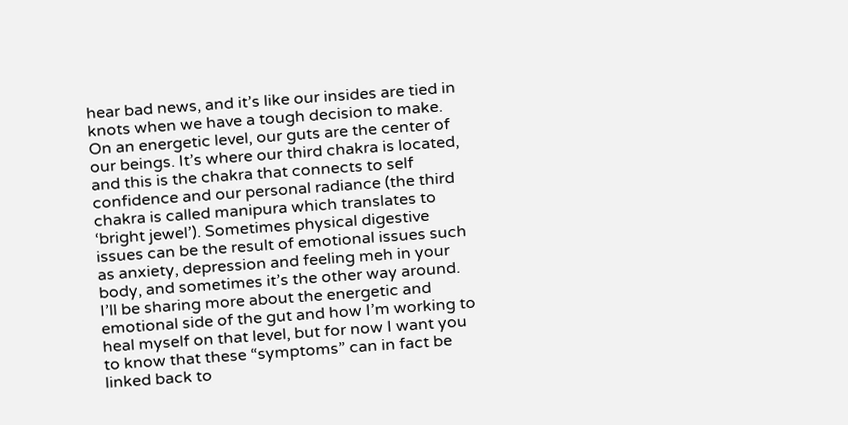hear bad news, and it’s like our insides are tied in knots when we have a tough decision to make. On an energetic level, our guts are the center of our beings. It’s where our third chakra is located, and this is the chakra that connects to self confidence and our personal radiance (the third chakra is called manipura which translates to ‘bright jewel’). Sometimes physical digestive issues can be the result of emotional issues such as anxiety, depression and feeling meh in your body, and sometimes it’s the other way around. I’ll be sharing more about the energetic and emotional side of the gut and how I’m working to heal myself on that level, but for now I want you to know that these “symptoms” can in fact be linked back to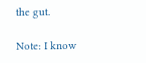the gut.

Note: I know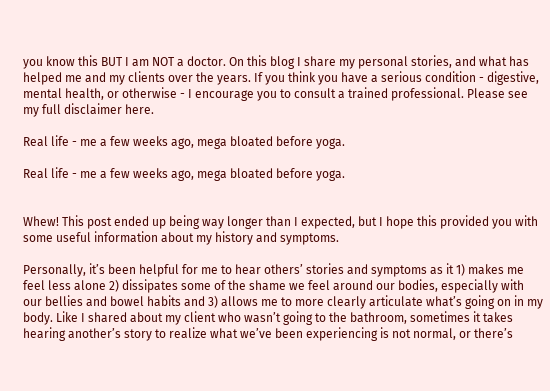you know this BUT I am NOT a doctor. On this blog I share my personal stories, and what has helped me and my clients over the years. If you think you have a serious condition - digestive, mental health, or otherwise - I encourage you to consult a trained professional. Please see my full disclaimer here.

Real life - me a few weeks ago, mega bloated before yoga.

Real life - me a few weeks ago, mega bloated before yoga.


Whew! This post ended up being way longer than I expected, but I hope this provided you with some useful information about my history and symptoms.

Personally, it’s been helpful for me to hear others’ stories and symptoms as it 1) makes me feel less alone 2) dissipates some of the shame we feel around our bodies, especially with our bellies and bowel habits and 3) allows me to more clearly articulate what’s going on in my body. Like I shared about my client who wasn’t going to the bathroom, sometimes it takes hearing another’s story to realize what we’ve been experiencing is not normal, or there’s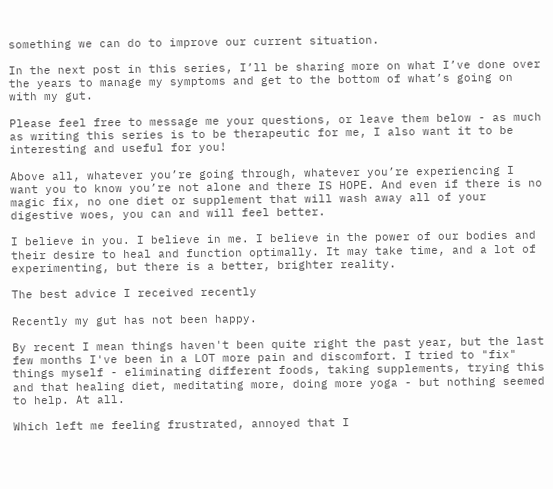something we can do to improve our current situation.

In the next post in this series, I’ll be sharing more on what I’ve done over the years to manage my symptoms and get to the bottom of what’s going on with my gut.

Please feel free to message me your questions, or leave them below - as much as writing this series is to be therapeutic for me, I also want it to be interesting and useful for you!

Above all, whatever you’re going through, whatever you’re experiencing I want you to know you’re not alone and there IS HOPE. And even if there is no magic fix, no one diet or supplement that will wash away all of your digestive woes, you can and will feel better.

I believe in you. I believe in me. I believe in the power of our bodies and their desire to heal and function optimally. It may take time, and a lot of experimenting, but there is a better, brighter reality.

The best advice I received recently

Recently my gut has not been happy.

By recent I mean things haven't been quite right the past year, but the last few months I've been in a LOT more pain and discomfort. I tried to "fix" things myself - eliminating different foods, taking supplements, trying this and that healing diet, meditating more, doing more yoga - but nothing seemed to help. At all.

Which left me feeling frustrated, annoyed that I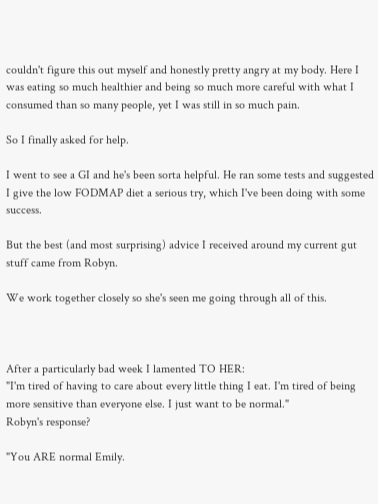couldn't figure this out myself and honestly pretty angry at my body. Here I was eating so much healthier and being so much more careful with what I consumed than so many people, yet I was still in so much pain.

So I finally asked for help.

I went to see a GI and he's been sorta helpful. He ran some tests and suggested I give the low FODMAP diet a serious try, which I've been doing with some success.

But the best (and most surprising) advice I received around my current gut stuff came from Robyn.

We work together closely so she's seen me going through all of this.



After a particularly bad week I lamented TO HER:
"I'm tired of having to care about every little thing I eat. I'm tired of being more sensitive than everyone else. I just want to be normal."
Robyn's response?

"You ARE normal Emily.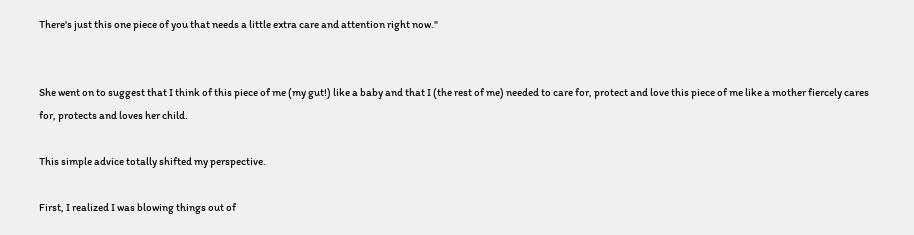There's just this one piece of you that needs a little extra care and attention right now."


She went on to suggest that I think of this piece of me (my gut!) like a baby and that I (the rest of me) needed to care for, protect and love this piece of me like a mother fiercely cares for, protects and loves her child.

This simple advice totally shifted my perspective.

First, I realized I was blowing things out of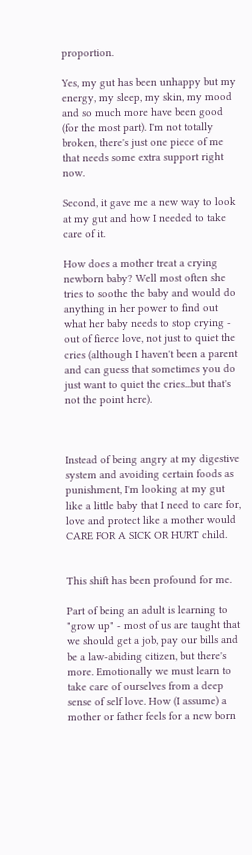proportion.

Yes, my gut has been unhappy but my energy, my sleep, my skin, my mood and so much more have been good (for the most part). I'm not totally broken, there's just one piece of me that needs some extra support right now.

Second, it gave me a new way to look at my gut and how I needed to take care of it.

How does a mother treat a crying newborn baby? Well most often she tries to soothe the baby and would do anything in her power to find out what her baby needs to stop crying - out of fierce love, not just to quiet the cries (although I haven't been a parent and can guess that sometimes you do just want to quiet the cries...but that's not the point here).



Instead of being angry at my digestive system and avoiding certain foods as punishment, I'm looking at my gut like a little baby that I need to care for, love and protect like a mother would CARE FOR A SICK OR HURT child.


This shift has been profound for me.

Part of being an adult is learning to "grow up" - most of us are taught that we should get a job, pay our bills and be a law-abiding citizen, but there's more. Emotionally we must learn to take care of ourselves from a deep sense of self love. How (I assume) a mother or father feels for a new born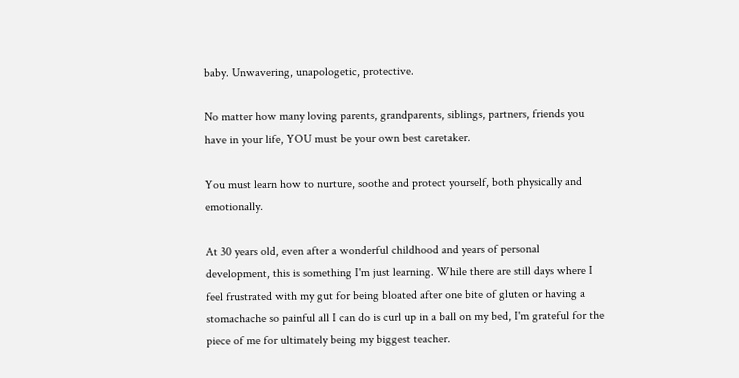baby. Unwavering, unapologetic, protective.

No matter how many loving parents, grandparents, siblings, partners, friends you have in your life, YOU must be your own best caretaker.

You must learn how to nurture, soothe and protect yourself, both physically and emotionally.

At 30 years old, even after a wonderful childhood and years of personal development, this is something I'm just learning. While there are still days where I feel frustrated with my gut for being bloated after one bite of gluten or having a stomachache so painful all I can do is curl up in a ball on my bed, I'm grateful for the piece of me for ultimately being my biggest teacher.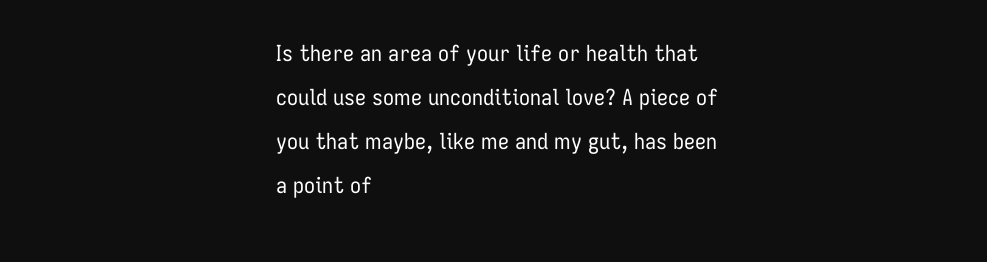Is there an area of your life or health that could use some unconditional love? A piece of you that maybe, like me and my gut, has been a point of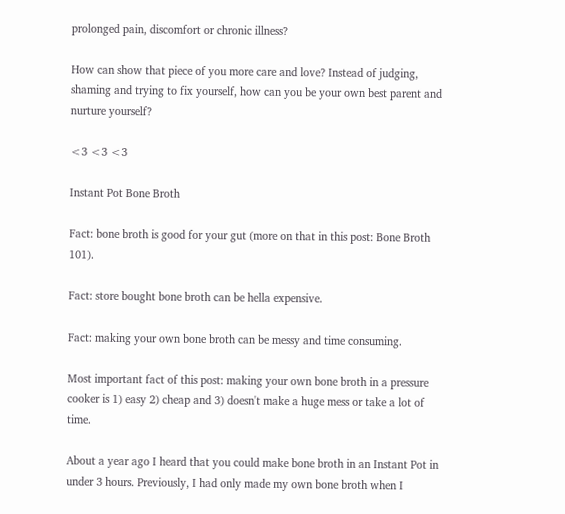prolonged pain, discomfort or chronic illness?

How can show that piece of you more care and love? Instead of judging, shaming and trying to fix yourself, how can you be your own best parent and nurture yourself?

<3 <3 <3

Instant Pot Bone Broth

Fact: bone broth is good for your gut (more on that in this post: Bone Broth 101).

Fact: store bought bone broth can be hella expensive.

Fact: making your own bone broth can be messy and time consuming.

Most important fact of this post: making your own bone broth in a pressure cooker is 1) easy 2) cheap and 3) doesn't make a huge mess or take a lot of time.

About a year ago I heard that you could make bone broth in an Instant Pot in under 3 hours. Previously, I had only made my own bone broth when I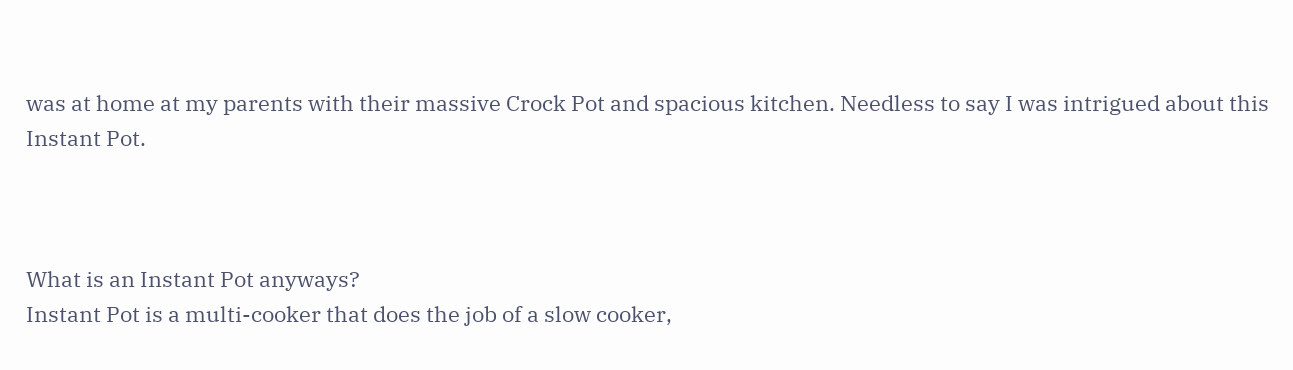was at home at my parents with their massive Crock Pot and spacious kitchen. Needless to say I was intrigued about this Instant Pot.



What is an Instant Pot anyways?
Instant Pot is a multi-cooker that does the job of a slow cooker,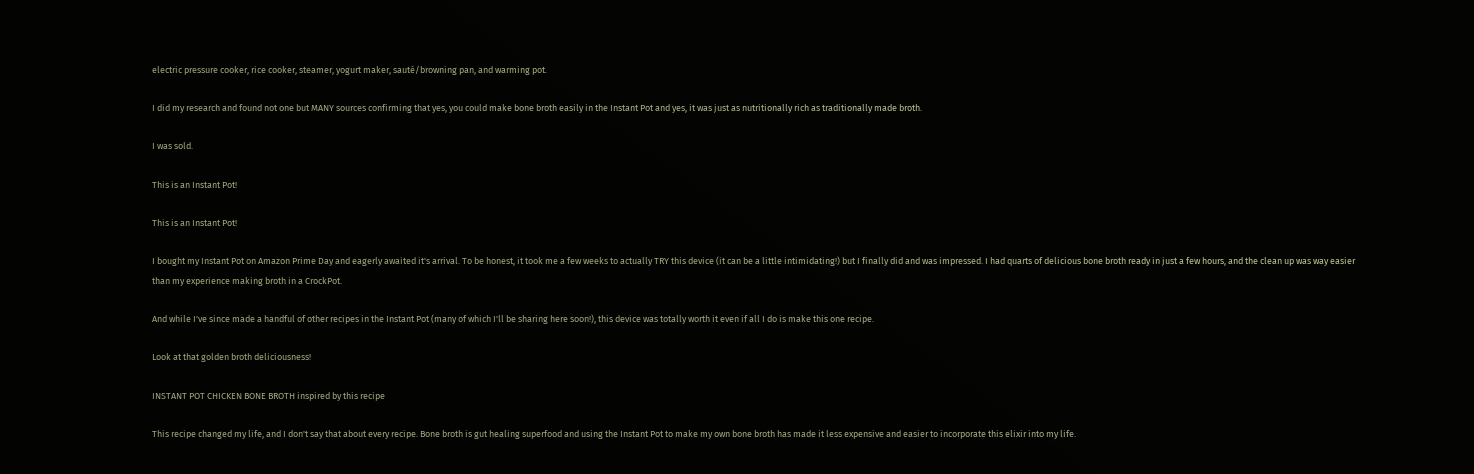electric pressure cooker, rice cooker, steamer, yogurt maker, sauté/browning pan, and warming pot.

I did my research and found not one but MANY sources confirming that yes, you could make bone broth easily in the Instant Pot and yes, it was just as nutritionally rich as traditionally made broth.

I was sold.

This is an Instant Pot!

This is an Instant Pot!

I bought my Instant Pot on Amazon Prime Day and eagerly awaited it's arrival. To be honest, it took me a few weeks to actually TRY this device (it can be a little intimidating!) but I finally did and was impressed. I had quarts of delicious bone broth ready in just a few hours, and the clean up was way easier than my experience making broth in a CrockPot.

And while I've since made a handful of other recipes in the Instant Pot (many of which I'll be sharing here soon!), this device was totally worth it even if all I do is make this one recipe.

Look at that golden broth deliciousness!

INSTANT POT CHICKEN BONE BROTH inspired by this recipe

This recipe changed my life, and I don't say that about every recipe. Bone broth is gut healing superfood and using the Instant Pot to make my own bone broth has made it less expensive and easier to incorporate this elixir into my life.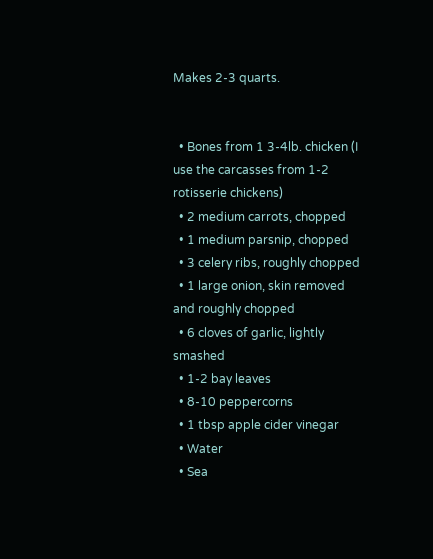Makes 2-3 quarts.


  • Bones from 1 3-4lb. chicken (I use the carcasses from 1-2 rotisserie chickens)
  • 2 medium carrots, chopped
  • 1 medium parsnip, chopped
  • 3 celery ribs, roughly chopped
  • 1 large onion, skin removed and roughly chopped
  • 6 cloves of garlic, lightly smashed
  • 1-2 bay leaves
  • 8-10 peppercorns
  • 1 tbsp apple cider vinegar
  • Water
  • Sea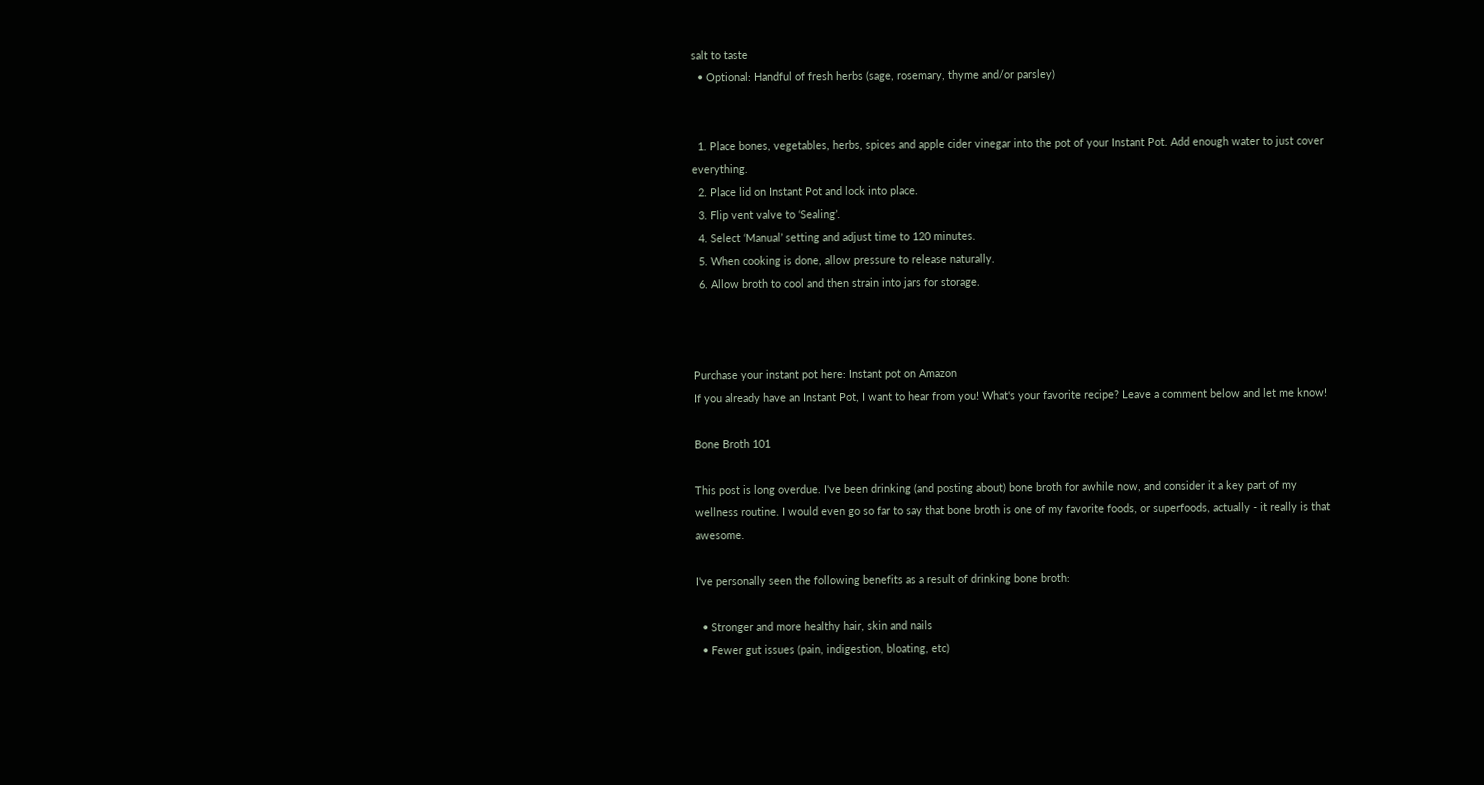salt to taste
  • Optional: Handful of fresh herbs (sage, rosemary, thyme and/or parsley)


  1. Place bones, vegetables, herbs, spices and apple cider vinegar into the pot of your Instant Pot. Add enough water to just cover everything.
  2. Place lid on Instant Pot and lock into place.
  3. Flip vent valve to ‘Sealing’.
  4. Select ‘Manual’ setting and adjust time to 120 minutes.
  5. When cooking is done, allow pressure to release naturally.
  6. Allow broth to cool and then strain into jars for storage.



Purchase your instant pot here: Instant pot on Amazon
If you already have an Instant Pot, I want to hear from you! What's your favorite recipe? Leave a comment below and let me know!

Bone Broth 101

This post is long overdue. I've been drinking (and posting about) bone broth for awhile now, and consider it a key part of my wellness routine. I would even go so far to say that bone broth is one of my favorite foods, or superfoods, actually - it really is that awesome.

I've personally seen the following benefits as a result of drinking bone broth:

  • Stronger and more healthy hair, skin and nails
  • Fewer gut issues (pain, indigestion, bloating, etc)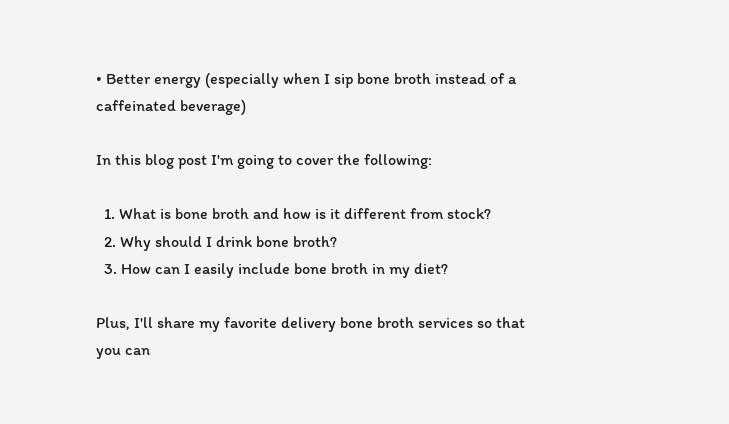• Better energy (especially when I sip bone broth instead of a caffeinated beverage)

In this blog post I'm going to cover the following:

  1. What is bone broth and how is it different from stock?
  2. Why should I drink bone broth?
  3. How can I easily include bone broth in my diet?

Plus, I'll share my favorite delivery bone broth services so that you can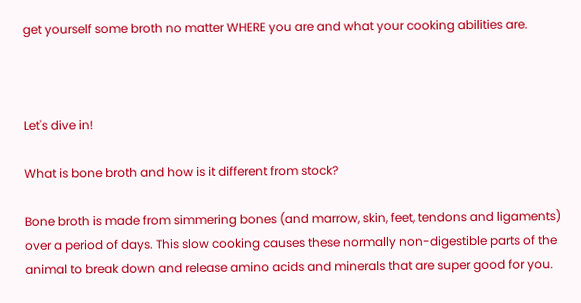get yourself some broth no matter WHERE you are and what your cooking abilities are.



Let's dive in!

What is bone broth and how is it different from stock?

Bone broth is made from simmering bones (and marrow, skin, feet, tendons and ligaments) over a period of days. This slow cooking causes these normally non-digestible parts of the animal to break down and release amino acids and minerals that are super good for you.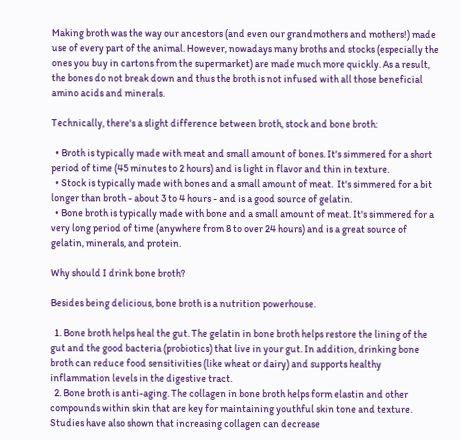Making broth was the way our ancestors (and even our grandmothers and mothers!) made use of every part of the animal. However, nowadays many broths and stocks (especially the ones you buy in cartons from the supermarket) are made much more quickly. As a result, the bones do not break down and thus the broth is not infused with all those beneficial amino acids and minerals.

Technically, there's a slight difference between broth, stock and bone broth:

  • Broth is typically made with meat and small amount of bones. It's simmered for a short period of time (45 minutes to 2 hours) and is light in flavor and thin in texture.
  • Stock is typically made with bones and a small amount of meat.  It's simmered for a bit longer than broth - about 3 to 4 hours - and is a good source of gelatin.
  • Bone broth is typically made with bone and a small amount of meat. It's simmered for a very long period of time (anywhere from 8 to over 24 hours) and is a great source of gelatin, minerals, and protein.

Why should I drink bone broth?

Besides being delicious, bone broth is a nutrition powerhouse.

  1. Bone broth helps heal the gut. The gelatin in bone broth helps restore the lining of the gut and the good bacteria (probiotics) that live in your gut. In addition, drinking bone broth can reduce food sensitivities (like wheat or dairy) and supports healthy inflammation levels in the digestive tract.
  2. Bone broth is anti-aging. The collagen in bone broth helps form elastin and other compounds within skin that are key for maintaining youthful skin tone and texture. Studies have also shown that increasing collagen can decrease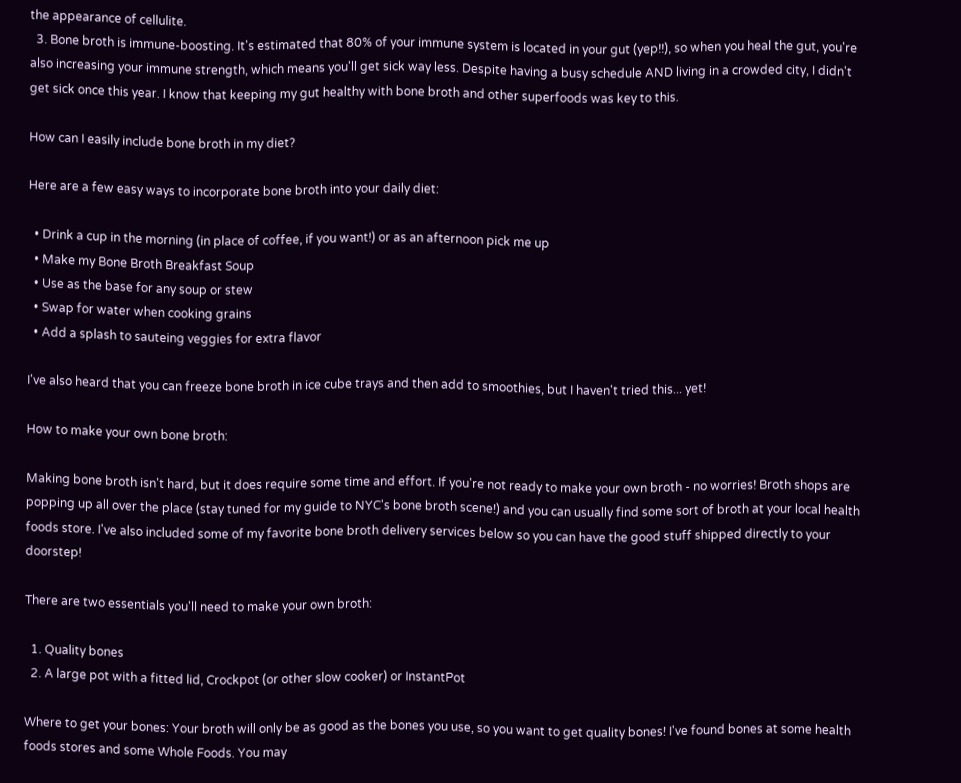the appearance of cellulite.
  3. Bone broth is immune-boosting. It's estimated that 80% of your immune system is located in your gut (yep!!), so when you heal the gut, you're also increasing your immune strength, which means you'll get sick way less. Despite having a busy schedule AND living in a crowded city, I didn't get sick once this year. I know that keeping my gut healthy with bone broth and other superfoods was key to this.

How can I easily include bone broth in my diet?

Here are a few easy ways to incorporate bone broth into your daily diet:

  • Drink a cup in the morning (in place of coffee, if you want!) or as an afternoon pick me up
  • Make my Bone Broth Breakfast Soup
  • Use as the base for any soup or stew
  • Swap for water when cooking grains
  • Add a splash to sauteing veggies for extra flavor

I've also heard that you can freeze bone broth in ice cube trays and then add to smoothies, but I haven't tried this... yet!

How to make your own bone broth:

Making bone broth isn't hard, but it does require some time and effort. If you're not ready to make your own broth - no worries! Broth shops are popping up all over the place (stay tuned for my guide to NYC's bone broth scene!) and you can usually find some sort of broth at your local health foods store. I've also included some of my favorite bone broth delivery services below so you can have the good stuff shipped directly to your doorstep!

There are two essentials you'll need to make your own broth:

  1. Quality bones
  2. A large pot with a fitted lid, Crockpot (or other slow cooker) or InstantPot

Where to get your bones: Your broth will only be as good as the bones you use, so you want to get quality bones! I've found bones at some health foods stores and some Whole Foods. You may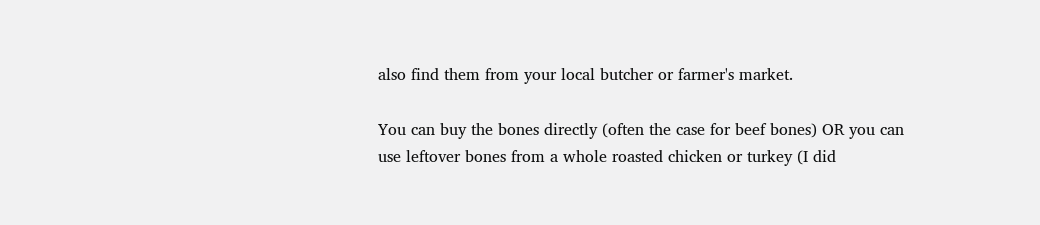also find them from your local butcher or farmer's market.

You can buy the bones directly (often the case for beef bones) OR you can use leftover bones from a whole roasted chicken or turkey (I did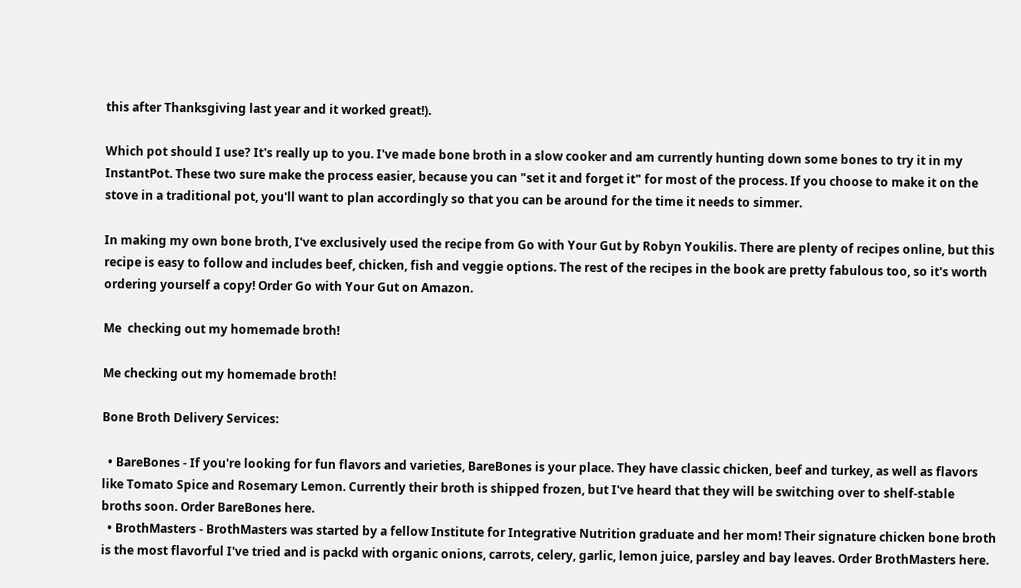this after Thanksgiving last year and it worked great!).

Which pot should I use? It's really up to you. I've made bone broth in a slow cooker and am currently hunting down some bones to try it in my InstantPot. These two sure make the process easier, because you can "set it and forget it" for most of the process. If you choose to make it on the stove in a traditional pot, you'll want to plan accordingly so that you can be around for the time it needs to simmer.

In making my own bone broth, I've exclusively used the recipe from Go with Your Gut by Robyn Youkilis. There are plenty of recipes online, but this recipe is easy to follow and includes beef, chicken, fish and veggie options. The rest of the recipes in the book are pretty fabulous too, so it's worth ordering yourself a copy! Order Go with Your Gut on Amazon.

Me  checking out my homemade broth!

Me checking out my homemade broth!

Bone Broth Delivery Services:

  • BareBones - If you're looking for fun flavors and varieties, BareBones is your place. They have classic chicken, beef and turkey, as well as flavors like Tomato Spice and Rosemary Lemon. Currently their broth is shipped frozen, but I've heard that they will be switching over to shelf-stable broths soon. Order BareBones here.
  • BrothMasters - BrothMasters was started by a fellow Institute for Integrative Nutrition graduate and her mom! Their signature chicken bone broth is the most flavorful I've tried and is packd with organic onions, carrots, celery, garlic, lemon juice, parsley and bay leaves. Order BrothMasters here.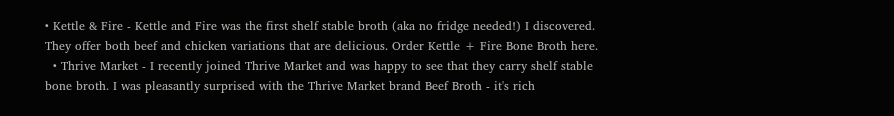• Kettle & Fire - Kettle and Fire was the first shelf stable broth (aka no fridge needed!) I discovered. They offer both beef and chicken variations that are delicious. Order Kettle + Fire Bone Broth here.
  • Thrive Market - I recently joined Thrive Market and was happy to see that they carry shelf stable bone broth. I was pleasantly surprised with the Thrive Market brand Beef Broth - it's rich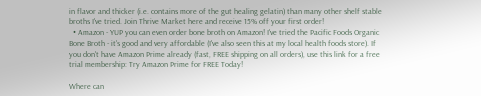in flavor and thicker (i.e. contains more of the gut healing gelatin) than many other shelf stable broths I've tried. Join Thrive Market here and receive 15% off your first order!
  • Amazon - YUP you can even order bone broth on Amazon! I've tried the Pacific Foods Organic Bone Broth - it's good and very affordable (I've also seen this at my local health foods store). If you don't have Amazon Prime already (fast, FREE shipping on all orders), use this link for a free trial membership: Try Amazon Prime for FREE Today!

Where can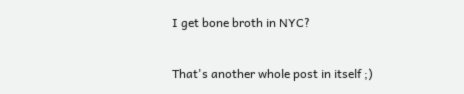I get bone broth in NYC?

That's another whole post in itself ;)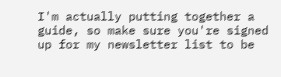I'm actually putting together a guide, so make sure you're signed up for my newsletter list to be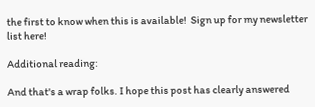the first to know when this is available!  Sign up for my newsletter list here!

Additional reading:

And that's a wrap folks. I hope this post has clearly answered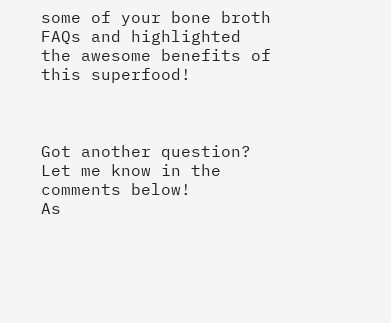some of your bone broth FAQs and highlighted the awesome benefits of this superfood!



Got another question? Let me know in the comments below!
As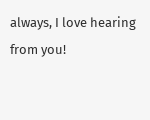always, I love hearing from you!